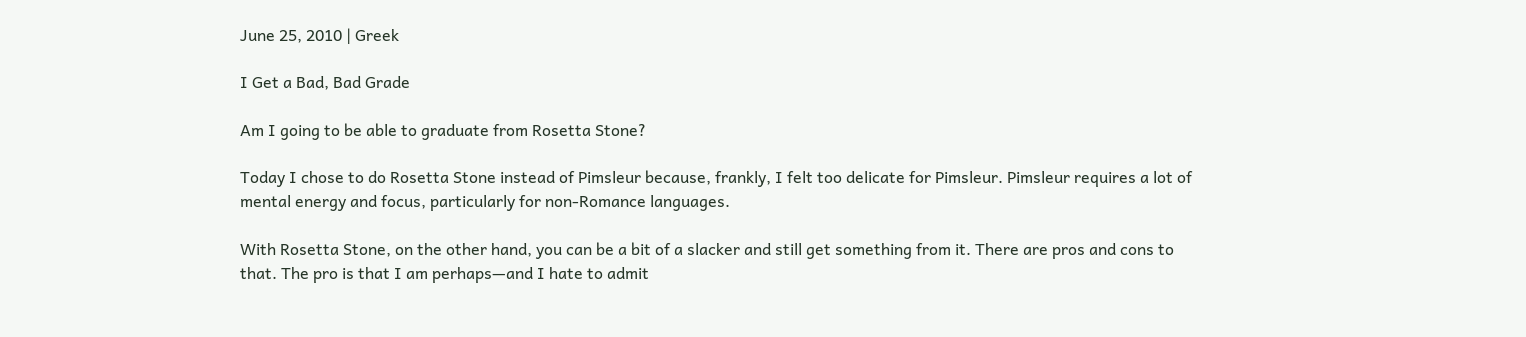June 25, 2010 | Greek

I Get a Bad, Bad Grade

Am I going to be able to graduate from Rosetta Stone?

Today I chose to do Rosetta Stone instead of Pimsleur because, frankly, I felt too delicate for Pimsleur. Pimsleur requires a lot of mental energy and focus, particularly for non-Romance languages.

With Rosetta Stone, on the other hand, you can be a bit of a slacker and still get something from it. There are pros and cons to that. The pro is that I am perhaps—and I hate to admit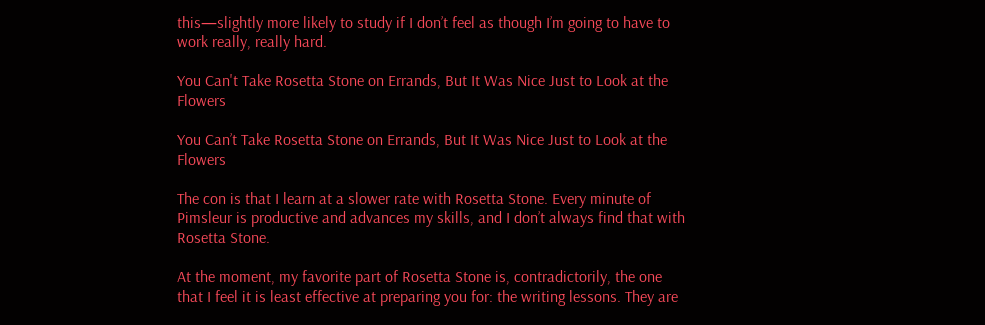this—slightly more likely to study if I don’t feel as though I’m going to have to work really, really hard.

You Can't Take Rosetta Stone on Errands, But It Was Nice Just to Look at the Flowers

You Can’t Take Rosetta Stone on Errands, But It Was Nice Just to Look at the Flowers

The con is that I learn at a slower rate with Rosetta Stone. Every minute of Pimsleur is productive and advances my skills, and I don’t always find that with Rosetta Stone.

At the moment, my favorite part of Rosetta Stone is, contradictorily, the one that I feel it is least effective at preparing you for: the writing lessons. They are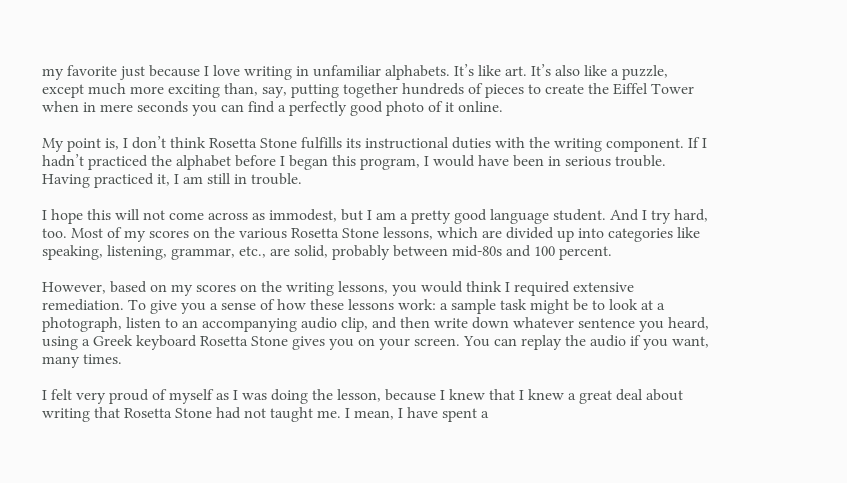my favorite just because I love writing in unfamiliar alphabets. It’s like art. It’s also like a puzzle, except much more exciting than, say, putting together hundreds of pieces to create the Eiffel Tower when in mere seconds you can find a perfectly good photo of it online.

My point is, I don’t think Rosetta Stone fulfills its instructional duties with the writing component. If I hadn’t practiced the alphabet before I began this program, I would have been in serious trouble. Having practiced it, I am still in trouble.

I hope this will not come across as immodest, but I am a pretty good language student. And I try hard, too. Most of my scores on the various Rosetta Stone lessons, which are divided up into categories like speaking, listening, grammar, etc., are solid, probably between mid-80s and 100 percent.

However, based on my scores on the writing lessons, you would think I required extensive remediation. To give you a sense of how these lessons work: a sample task might be to look at a photograph, listen to an accompanying audio clip, and then write down whatever sentence you heard, using a Greek keyboard Rosetta Stone gives you on your screen. You can replay the audio if you want, many times.

I felt very proud of myself as I was doing the lesson, because I knew that I knew a great deal about writing that Rosetta Stone had not taught me. I mean, I have spent a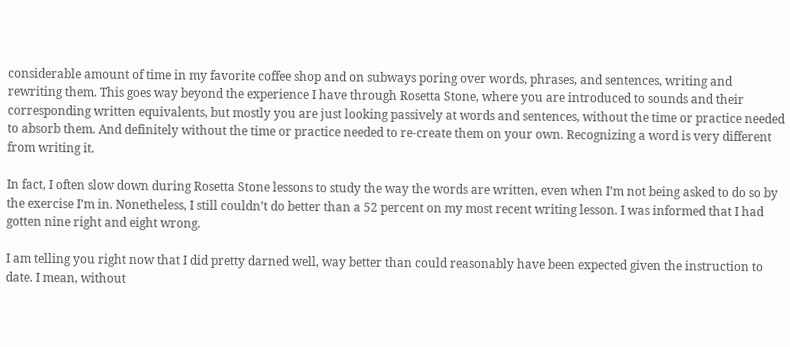considerable amount of time in my favorite coffee shop and on subways poring over words, phrases, and sentences, writing and rewriting them. This goes way beyond the experience I have through Rosetta Stone, where you are introduced to sounds and their corresponding written equivalents, but mostly you are just looking passively at words and sentences, without the time or practice needed to absorb them. And definitely without the time or practice needed to re-create them on your own. Recognizing a word is very different from writing it.

In fact, I often slow down during Rosetta Stone lessons to study the way the words are written, even when I’m not being asked to do so by the exercise I’m in. Nonetheless, I still couldn’t do better than a 52 percent on my most recent writing lesson. I was informed that I had gotten nine right and eight wrong.

I am telling you right now that I did pretty darned well, way better than could reasonably have been expected given the instruction to date. I mean, without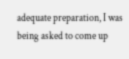adequate preparation, I was being asked to come up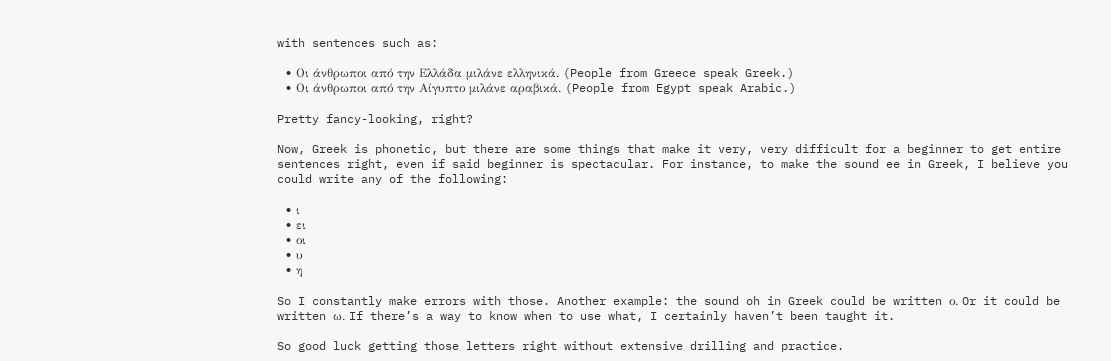with sentences such as:

  • Οι άνθρωποι από την Ελλάδα μιλάνε ελληνικά. (People from Greece speak Greek.)
  • Οι άνθρωποι από την Αίγυπτο μιλάνε αραβικά. (People from Egypt speak Arabic.)

Pretty fancy-looking, right?

Now, Greek is phonetic, but there are some things that make it very, very difficult for a beginner to get entire sentences right, even if said beginner is spectacular. For instance, to make the sound ee in Greek, I believe you could write any of the following:

  • ι
  • ει
  • οι
  • υ
  • η

So I constantly make errors with those. Another example: the sound oh in Greek could be written ο. Or it could be written ω. If there’s a way to know when to use what, I certainly haven’t been taught it.

So good luck getting those letters right without extensive drilling and practice.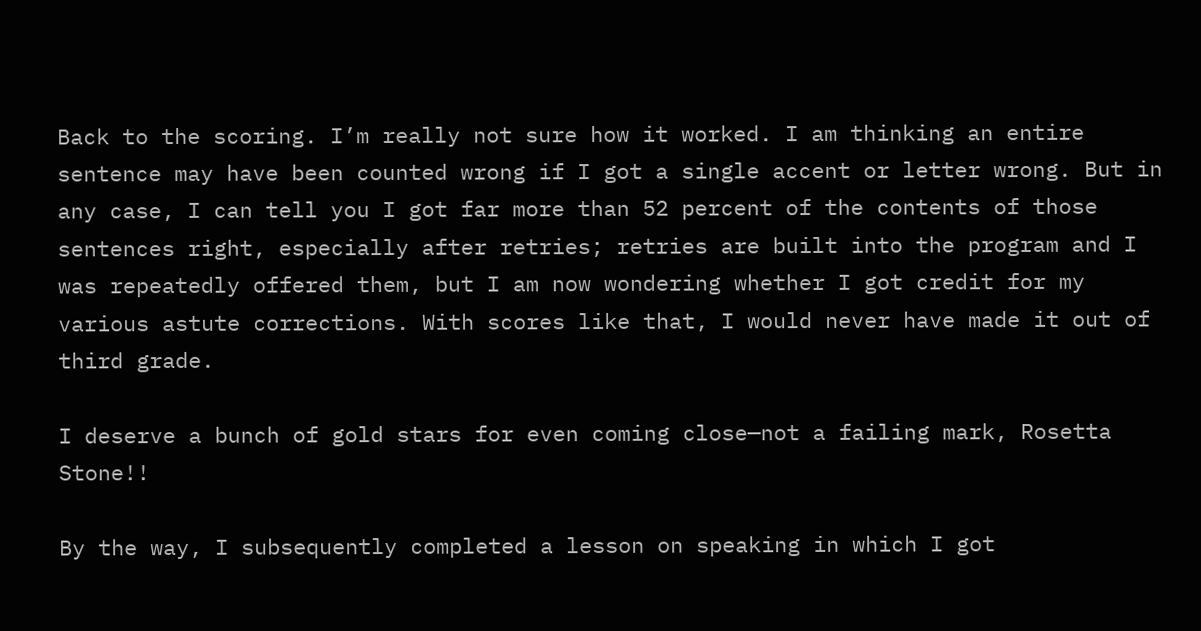Back to the scoring. I’m really not sure how it worked. I am thinking an entire sentence may have been counted wrong if I got a single accent or letter wrong. But in any case, I can tell you I got far more than 52 percent of the contents of those sentences right, especially after retries; retries are built into the program and I was repeatedly offered them, but I am now wondering whether I got credit for my various astute corrections. With scores like that, I would never have made it out of third grade.

I deserve a bunch of gold stars for even coming close—not a failing mark, Rosetta Stone!!

By the way, I subsequently completed a lesson on speaking in which I got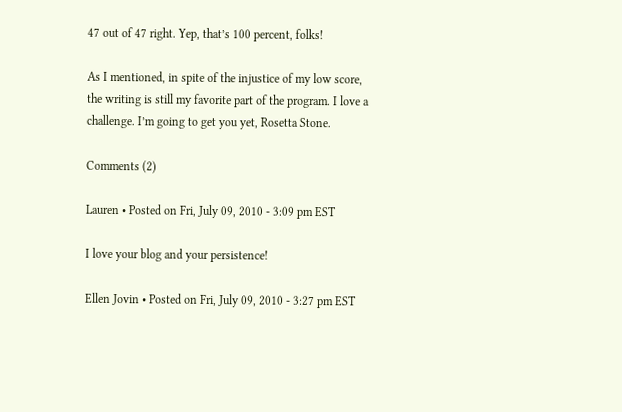47 out of 47 right. Yep, that’s 100 percent, folks!

As I mentioned, in spite of the injustice of my low score, the writing is still my favorite part of the program. I love a challenge. I’m going to get you yet, Rosetta Stone.

Comments (2)

Lauren • Posted on Fri, July 09, 2010 - 3:09 pm EST

I love your blog and your persistence!

Ellen Jovin • Posted on Fri, July 09, 2010 - 3:27 pm EST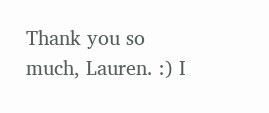Thank you so much, Lauren. :) I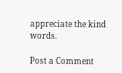appreciate the kind words.

Post a Comment